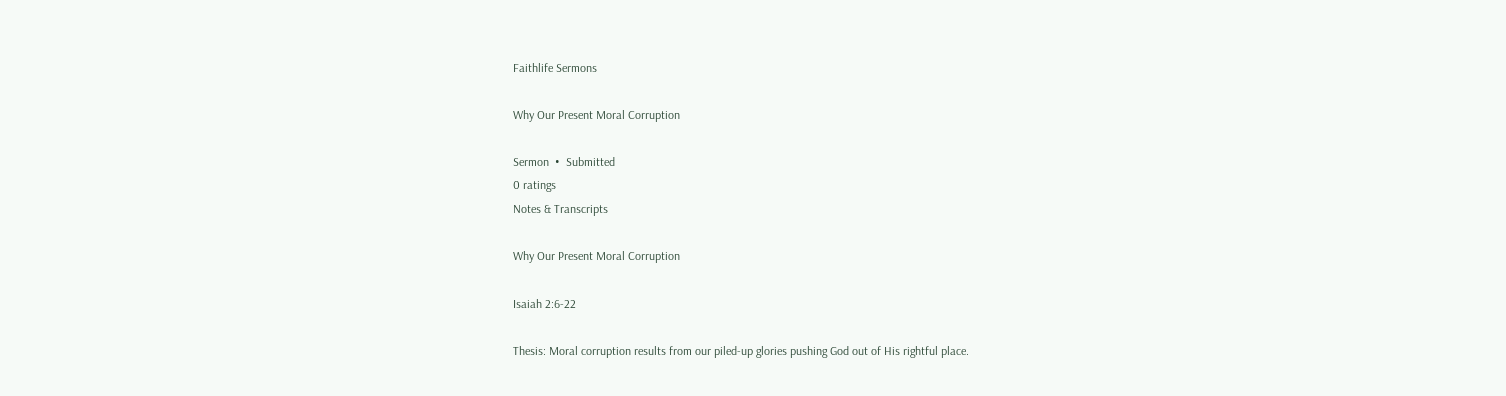Faithlife Sermons

Why Our Present Moral Corruption

Sermon  •  Submitted
0 ratings
Notes & Transcripts

Why Our Present Moral Corruption

Isaiah 2:6-22

Thesis: Moral corruption results from our piled-up glories pushing God out of His rightful place.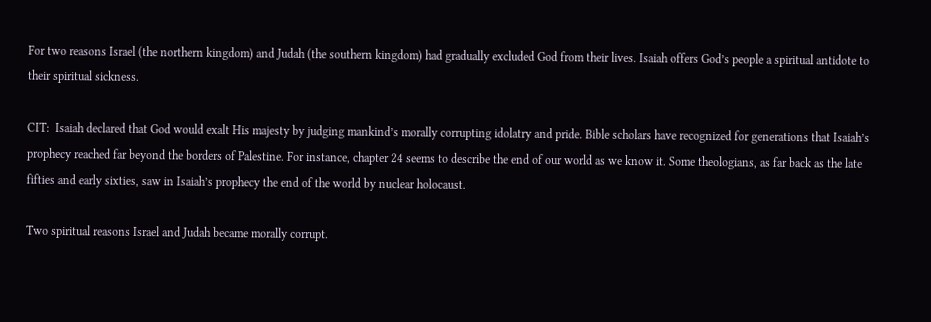For two reasons Israel (the northern kingdom) and Judah (the southern kingdom) had gradually excluded God from their lives. Isaiah offers God’s people a spiritual antidote to their spiritual sickness.

CIT:  Isaiah declared that God would exalt His majesty by judging mankind’s morally corrupting idolatry and pride. Bible scholars have recognized for generations that Isaiah’s prophecy reached far beyond the borders of Palestine. For instance, chapter 24 seems to describe the end of our world as we know it. Some theologians, as far back as the late fifties and early sixties, saw in Isaiah’s prophecy the end of the world by nuclear holocaust.

Two spiritual reasons Israel and Judah became morally corrupt.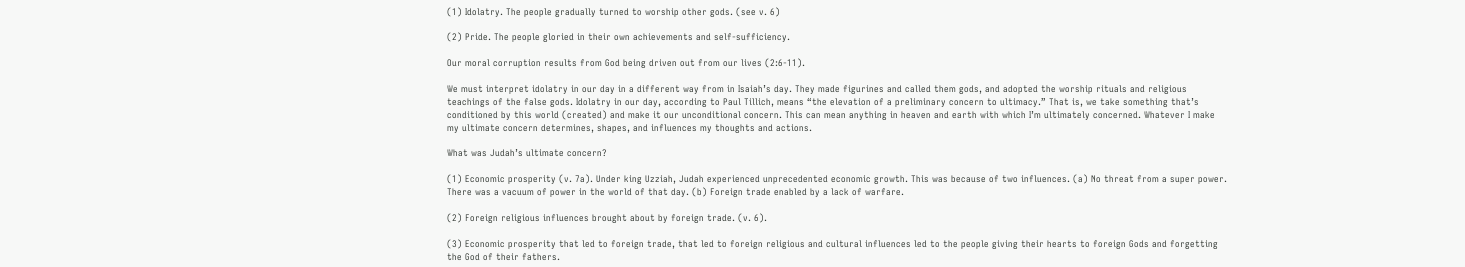(1) Idolatry. The people gradually turned to worship other gods. (see v. 6)

(2) Pride. The people gloried in their own achievements and self-sufficiency.

Our moral corruption results from God being driven out from our lives (2:6-11).

We must interpret idolatry in our day in a different way from in Isaiah’s day. They made figurines and called them gods, and adopted the worship rituals and religious teachings of the false gods. Idolatry in our day, according to Paul Tillich, means “the elevation of a preliminary concern to ultimacy.” That is, we take something that’s conditioned by this world (created) and make it our unconditional concern. This can mean anything in heaven and earth with which I’m ultimately concerned. Whatever I make my ultimate concern determines, shapes, and influences my thoughts and actions.

What was Judah’s ultimate concern?

(1) Economic prosperity (v. 7a). Under king Uzziah, Judah experienced unprecedented economic growth. This was because of two influences. (a) No threat from a super power. There was a vacuum of power in the world of that day. (b) Foreign trade enabled by a lack of warfare.

(2) Foreign religious influences brought about by foreign trade. (v. 6).

(3) Economic prosperity that led to foreign trade, that led to foreign religious and cultural influences led to the people giving their hearts to foreign Gods and forgetting the God of their fathers.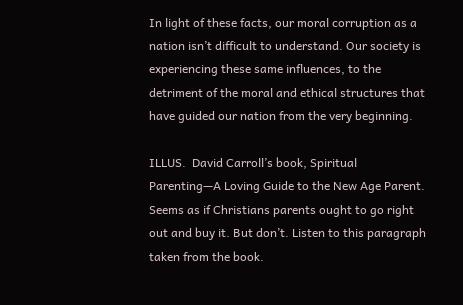In light of these facts, our moral corruption as a nation isn’t difficult to understand. Our society is experiencing these same influences, to the detriment of the moral and ethical structures that have guided our nation from the very beginning.

ILLUS.  David Carroll’s book, Spiritual Parenting—A Loving Guide to the New Age Parent. Seems as if Christians parents ought to go right out and buy it. But don’t. Listen to this paragraph taken from the book.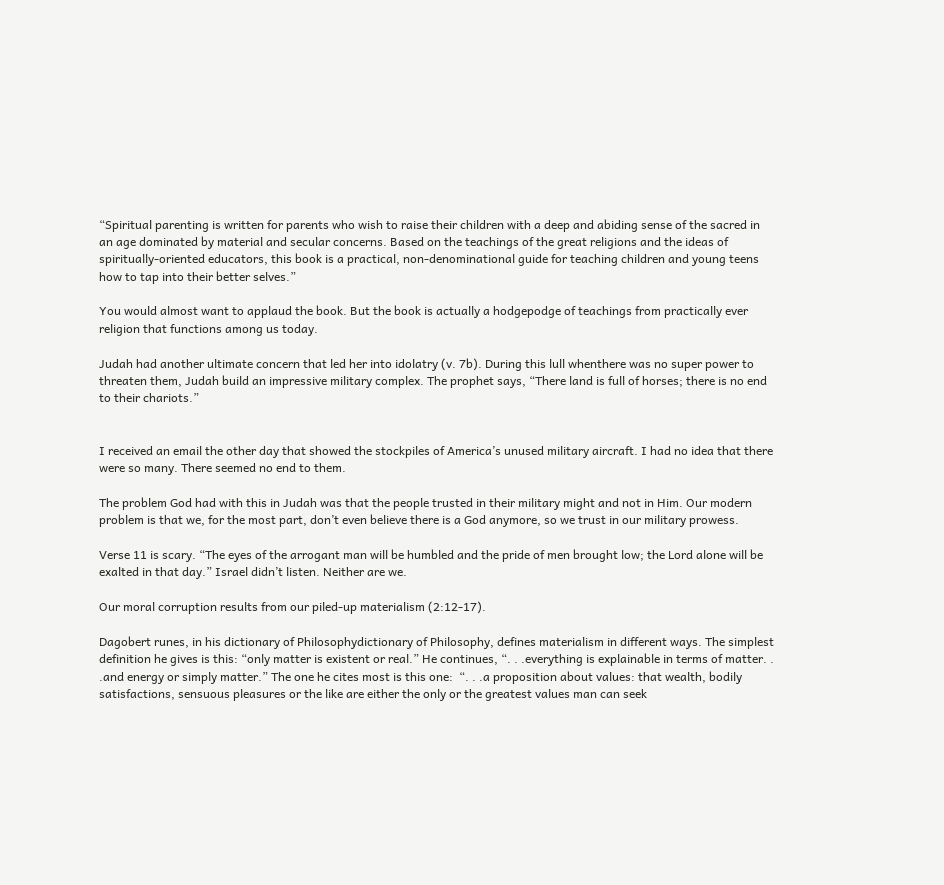“Spiritual parenting is written for parents who wish to raise their children with a deep and abiding sense of the sacred in an age dominated by material and secular concerns. Based on the teachings of the great religions and the ideas of spiritually-oriented educators, this book is a practical, non-denominational guide for teaching children and young teens how to tap into their better selves.”

You would almost want to applaud the book. But the book is actually a hodgepodge of teachings from practically ever religion that functions among us today.

Judah had another ultimate concern that led her into idolatry (v. 7b). During this lull whenthere was no super power to threaten them, Judah build an impressive military complex. The prophet says, “There land is full of horses; there is no end to their chariots.”


I received an email the other day that showed the stockpiles of America’s unused military aircraft. I had no idea that there were so many. There seemed no end to them.

The problem God had with this in Judah was that the people trusted in their military might and not in Him. Our modern problem is that we, for the most part, don’t even believe there is a God anymore, so we trust in our military prowess.

Verse 11 is scary. “The eyes of the arrogant man will be humbled and the pride of men brought low; the Lord alone will be exalted in that day.” Israel didn’t listen. Neither are we.

Our moral corruption results from our piled-up materialism (2:12-17).

Dagobert runes, in his dictionary of Philosophydictionary of Philosophy, defines materialism in different ways. The simplest definition he gives is this: “only matter is existent or real.” He continues, “. . .everything is explainable in terms of matter. . .and energy or simply matter.” The one he cites most is this one:  “. . .a proposition about values: that wealth, bodily satisfactions, sensuous pleasures or the like are either the only or the greatest values man can seek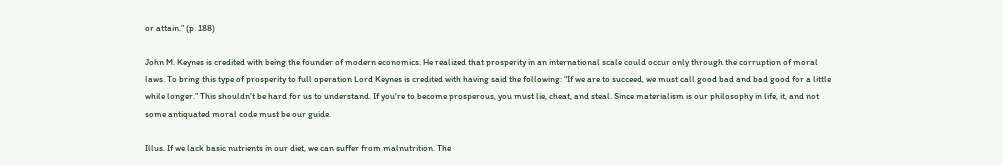or attain.” (p. 188)

John M. Keynes is credited with being the founder of modern economics. He realized that prosperity in an international scale could occur only through the corruption of moral laws. To bring this type of prosperity to full operation Lord Keynes is credited with having said the following: “If we are to succeed, we must call good bad and bad good for a little while longer.” This shouldn’t be hard for us to understand. If you’re to become prosperous, you must lie, cheat, and steal. Since materialism is our philosophy in life, it, and not some antiquated moral code must be our guide.

Illus. If we lack basic nutrients in our diet, we can suffer from malnutrition. The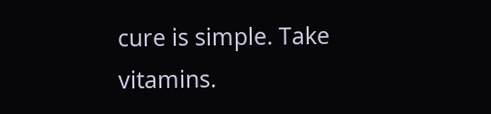cure is simple. Take vitamins.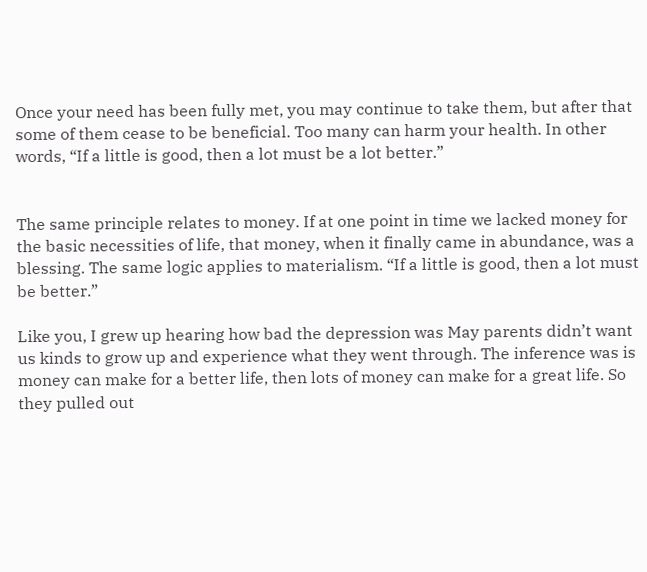Once your need has been fully met, you may continue to take them, but after that some of them cease to be beneficial. Too many can harm your health. In other words, “If a little is good, then a lot must be a lot better.”


The same principle relates to money. If at one point in time we lacked money for the basic necessities of life, that money, when it finally came in abundance, was a blessing. The same logic applies to materialism. “If a little is good, then a lot must be better.”

Like you, I grew up hearing how bad the depression was May parents didn’t want us kinds to grow up and experience what they went through. The inference was is money can make for a better life, then lots of money can make for a great life. So they pulled out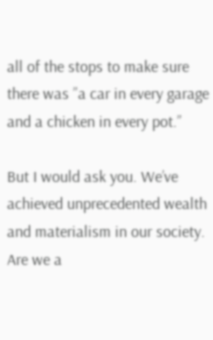all of the stops to make sure there was ”a car in every garage and a chicken in every pot.”

But I would ask you. We’ve achieved unprecedented wealth and materialism in our society. Are we a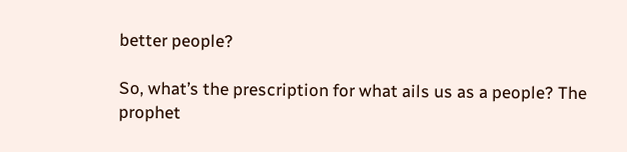better people?

So, what’s the prescription for what ails us as a people? The prophet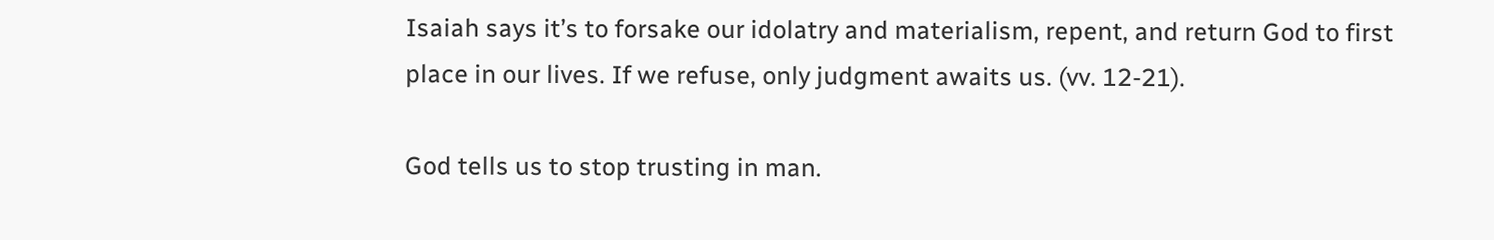Isaiah says it’s to forsake our idolatry and materialism, repent, and return God to first place in our lives. If we refuse, only judgment awaits us. (vv. 12-21).

God tells us to stop trusting in man.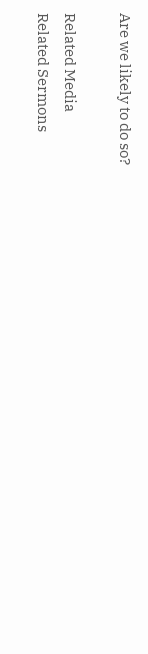Are we likely to do so?

Related Media
Related Sermons